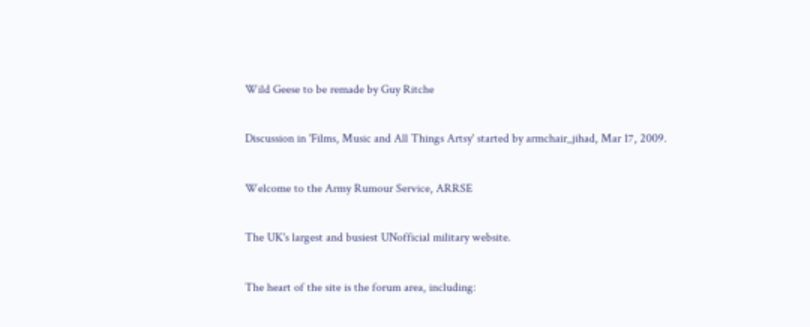Wild Geese to be remade by Guy Ritche

Discussion in 'Films, Music and All Things Artsy' started by armchair_jihad, Mar 17, 2009.

Welcome to the Army Rumour Service, ARRSE

The UK's largest and busiest UNofficial military website.

The heart of the site is the forum area, including: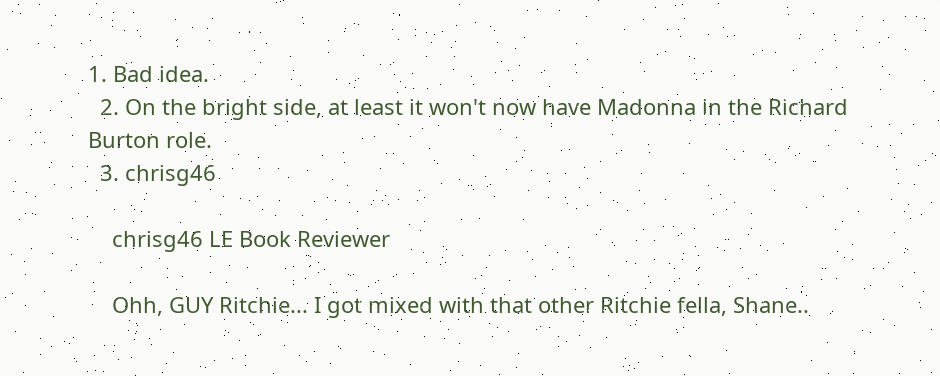1. Bad idea.
  2. On the bright side, at least it won't now have Madonna in the Richard Burton role.
  3. chrisg46

    chrisg46 LE Book Reviewer

    Ohh, GUY Ritchie... I got mixed with that other Ritchie fella, Shane..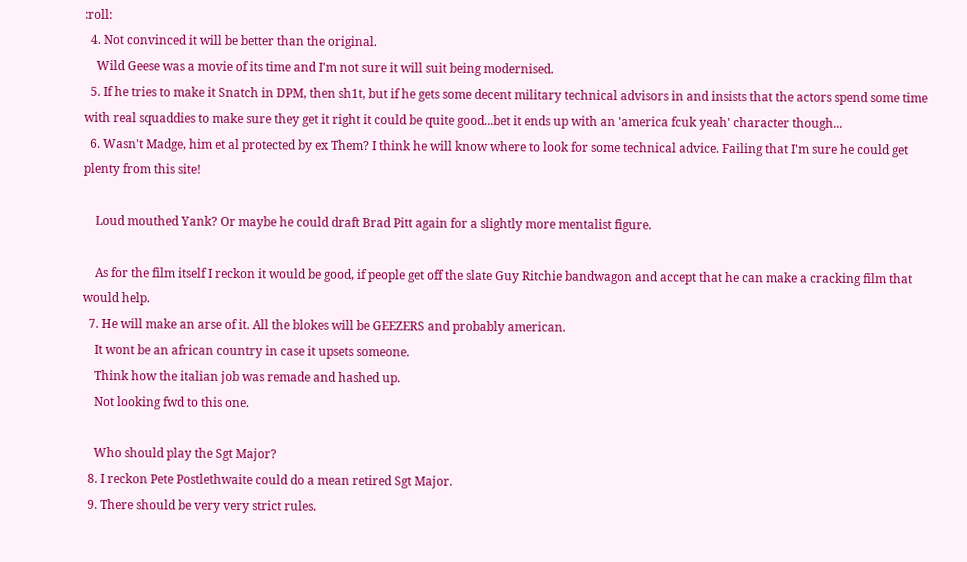:roll:
  4. Not convinced it will be better than the original.
    Wild Geese was a movie of its time and I'm not sure it will suit being modernised.
  5. If he tries to make it Snatch in DPM, then sh1t, but if he gets some decent military technical advisors in and insists that the actors spend some time with real squaddies to make sure they get it right it could be quite good...bet it ends up with an 'america fcuk yeah' character though...
  6. Wasn't Madge, him et al protected by ex Them? I think he will know where to look for some technical advice. Failing that I'm sure he could get plenty from this site!

    Loud mouthed Yank? Or maybe he could draft Brad Pitt again for a slightly more mentalist figure.

    As for the film itself I reckon it would be good, if people get off the slate Guy Ritchie bandwagon and accept that he can make a cracking film that would help.
  7. He will make an arse of it. All the blokes will be GEEZERS and probably american.
    It wont be an african country in case it upsets someone.
    Think how the italian job was remade and hashed up.
    Not looking fwd to this one.

    Who should play the Sgt Major?
  8. I reckon Pete Postlethwaite could do a mean retired Sgt Major.
  9. There should be very very strict rules.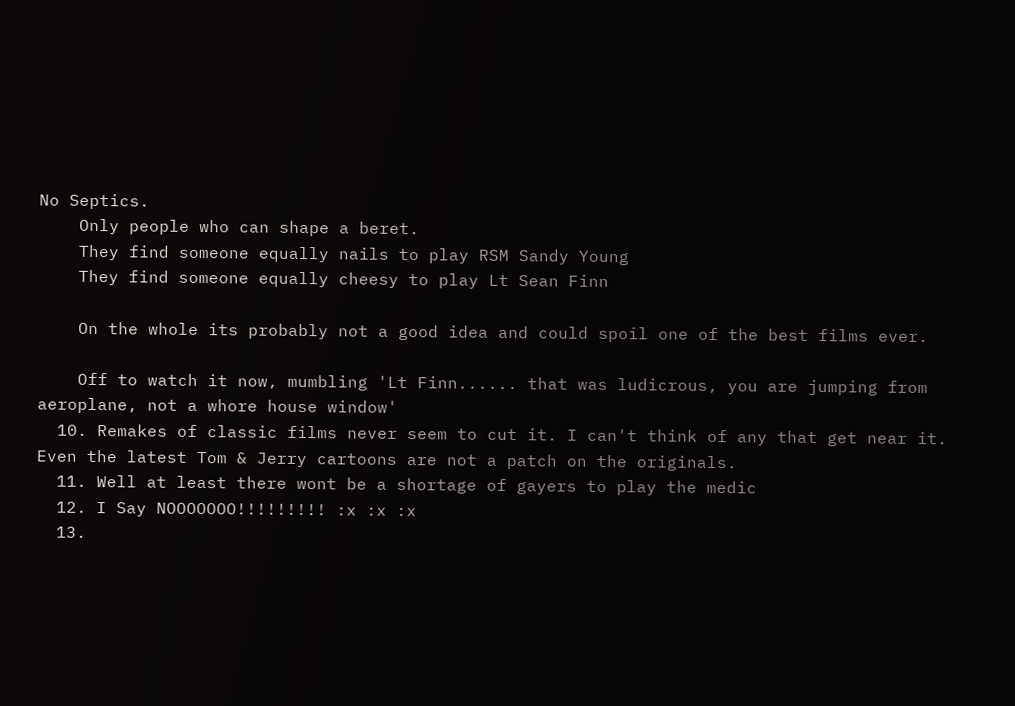No Septics.
    Only people who can shape a beret.
    They find someone equally nails to play RSM Sandy Young
    They find someone equally cheesy to play Lt Sean Finn

    On the whole its probably not a good idea and could spoil one of the best films ever.

    Off to watch it now, mumbling 'Lt Finn...... that was ludicrous, you are jumping from aeroplane, not a whore house window'
  10. Remakes of classic films never seem to cut it. I can't think of any that get near it. Even the latest Tom & Jerry cartoons are not a patch on the originals.
  11. Well at least there wont be a shortage of gayers to play the medic
  12. I Say NOOOOOOO!!!!!!!!! :x :x :x
  13.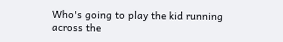Who's going to play the kid running across the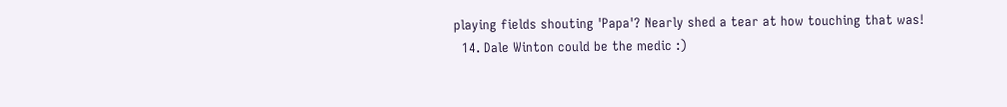playing fields shouting 'Papa'? Nearly shed a tear at how touching that was!
  14. Dale Winton could be the medic :)